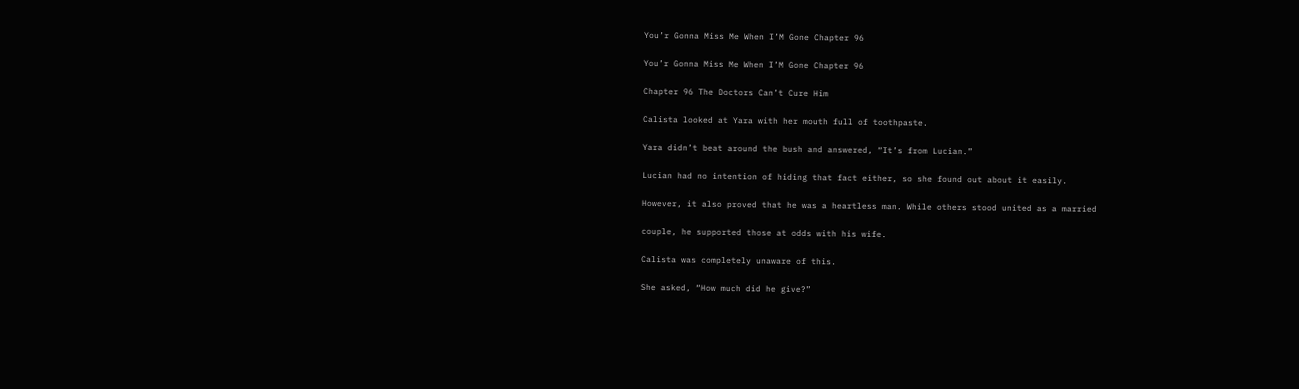You’r Gonna Miss Me When I’M Gone Chapter 96

You’r Gonna Miss Me When I’M Gone Chapter 96

Chapter 96 The Doctors Can’t Cure Him

Calista looked at Yara with her mouth full of toothpaste.

Yara didn’t beat around the bush and answered, “It’s from Lucian.”

Lucian had no intention of hiding that fact either, so she found out about it easily.

However, it also proved that he was a heartless man. While others stood united as a married

couple, he supported those at odds with his wife.

Calista was completely unaware of this.

She asked, “How much did he give?”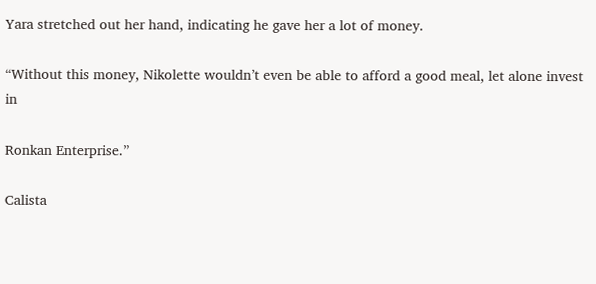Yara stretched out her hand, indicating he gave her a lot of money.

“Without this money, Nikolette wouldn’t even be able to afford a good meal, let alone invest in

Ronkan Enterprise.”

Calista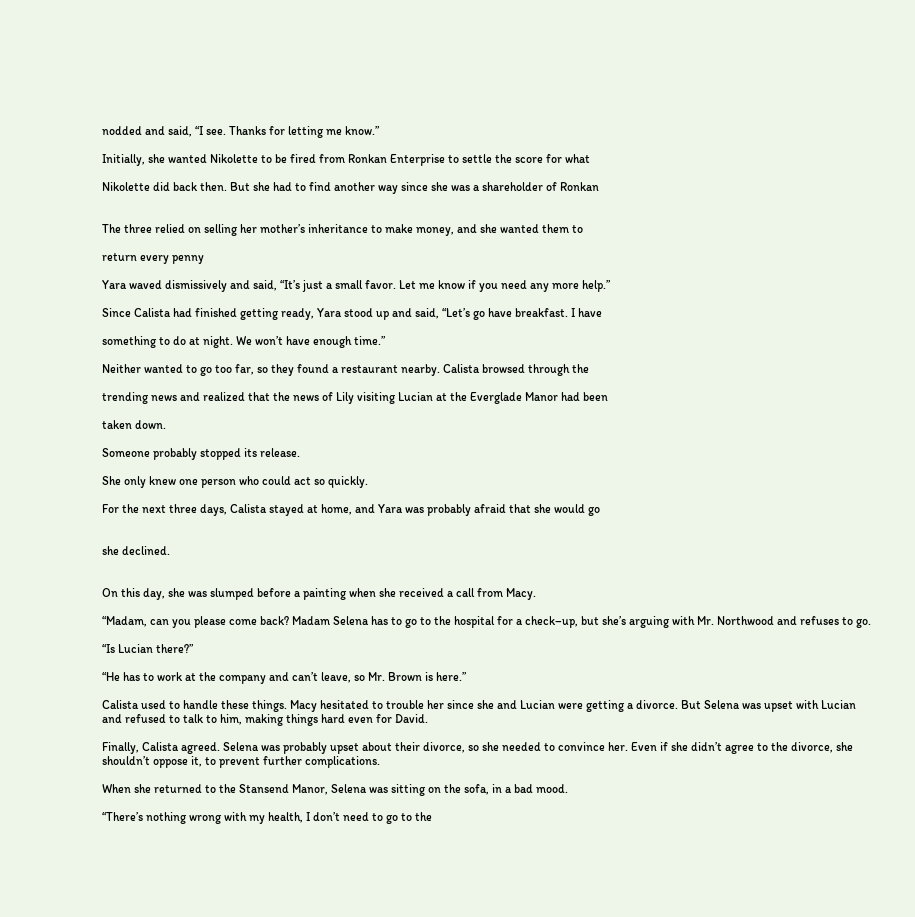nodded and said, “I see. Thanks for letting me know.”

Initially, she wanted Nikolette to be fired from Ronkan Enterprise to settle the score for what

Nikolette did back then. But she had to find another way since she was a shareholder of Ronkan


The three relied on selling her mother’s inheritance to make money, and she wanted them to

return every penny

Yara waved dismissively and said, “It’s just a small favor. Let me know if you need any more help.”

Since Calista had finished getting ready, Yara stood up and said, “Let’s go have breakfast. I have

something to do at night. We won’t have enough time.”

Neither wanted to go too far, so they found a restaurant nearby. Calista browsed through the

trending news and realized that the news of Lily visiting Lucian at the Everglade Manor had been

taken down.

Someone probably stopped its release.

She only knew one person who could act so quickly.

For the next three days, Calista stayed at home, and Yara was probably afraid that she would go


she declined.


On this day, she was slumped before a painting when she received a call from Macy.

“Madam, can you please come back? Madam Selena has to go to the hospital for a check–up, but she’s arguing with Mr. Northwood and refuses to go.

“Is Lucian there?”

“He has to work at the company and can’t leave, so Mr. Brown is here.”

Calista used to handle these things. Macy hesitated to trouble her since she and Lucian were getting a divorce. But Selena was upset with Lucian and refused to talk to him, making things hard even for David.

Finally, Calista agreed. Selena was probably upset about their divorce, so she needed to convince her. Even if she didn’t agree to the divorce, she shouldn’t oppose it, to prevent further complications.

When she returned to the Stansend Manor, Selena was sitting on the sofa, in a bad mood.

“There’s nothing wrong with my health, I don’t need to go to the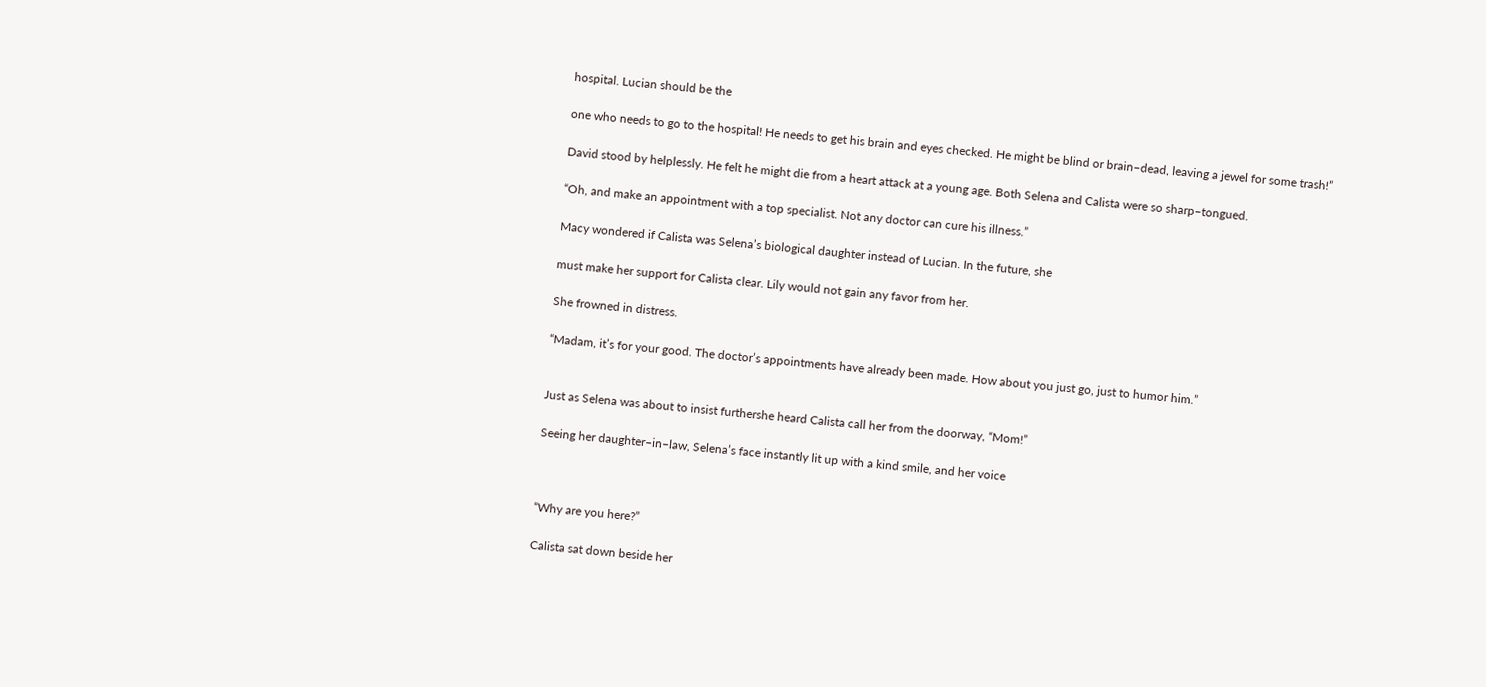hospital. Lucian should be the

one who needs to go to the hospital! He needs to get his brain and eyes checked. He might be blind or brain–dead, leaving a jewel for some trash!”

David stood by helplessly. He felt he might die from a heart attack at a young age. Both Selena and Calista were so sharp–tongued.

“Oh, and make an appointment with a top specialist. Not any doctor can cure his illness.”

Macy wondered if Calista was Selena’s biological daughter instead of Lucian. In the future, she

must make her support for Calista clear. Lily would not gain any favor from her.

She frowned in distress.

“Madam, it’s for your good. The doctor’s appointments have already been made. How about you just go, just to humor him.”


Just as Selena was about to insist furthershe heard Calista call her from the doorway, “Mom!”

Seeing her daughter–in–law, Selena’s face instantly lit up with a kind smile, and her voice



“Why are you here?”

Calista sat down beside her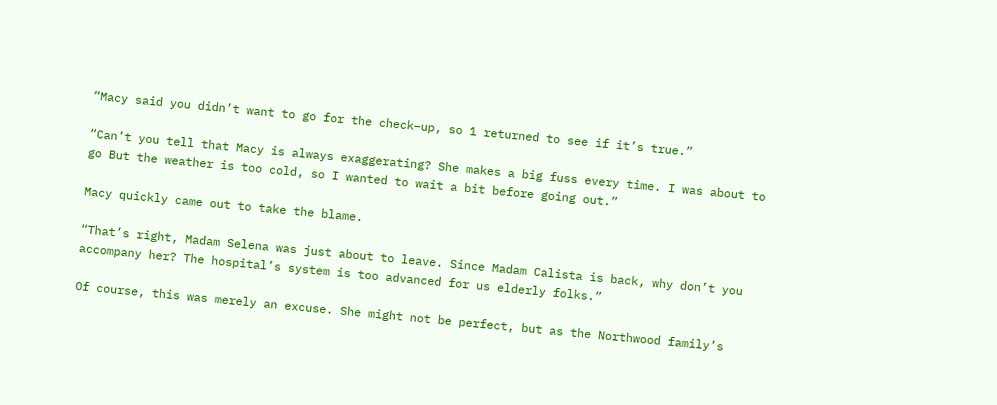“Macy said you didn’t want to go for the check–up, so 1 returned to see if it’s true.”

“Can’t you tell that Macy is always exaggerating? She makes a big fuss every time. I was about to go But the weather is too cold, so I wanted to wait a bit before going out.”

Macy quickly came out to take the blame.

“That’s right, Madam Selena was just about to leave. Since Madam Calista is back, why don’t you accompany her? The hospital’s system is too advanced for us elderly folks.”

Of course, this was merely an excuse. She might not be perfect, but as the Northwood family’s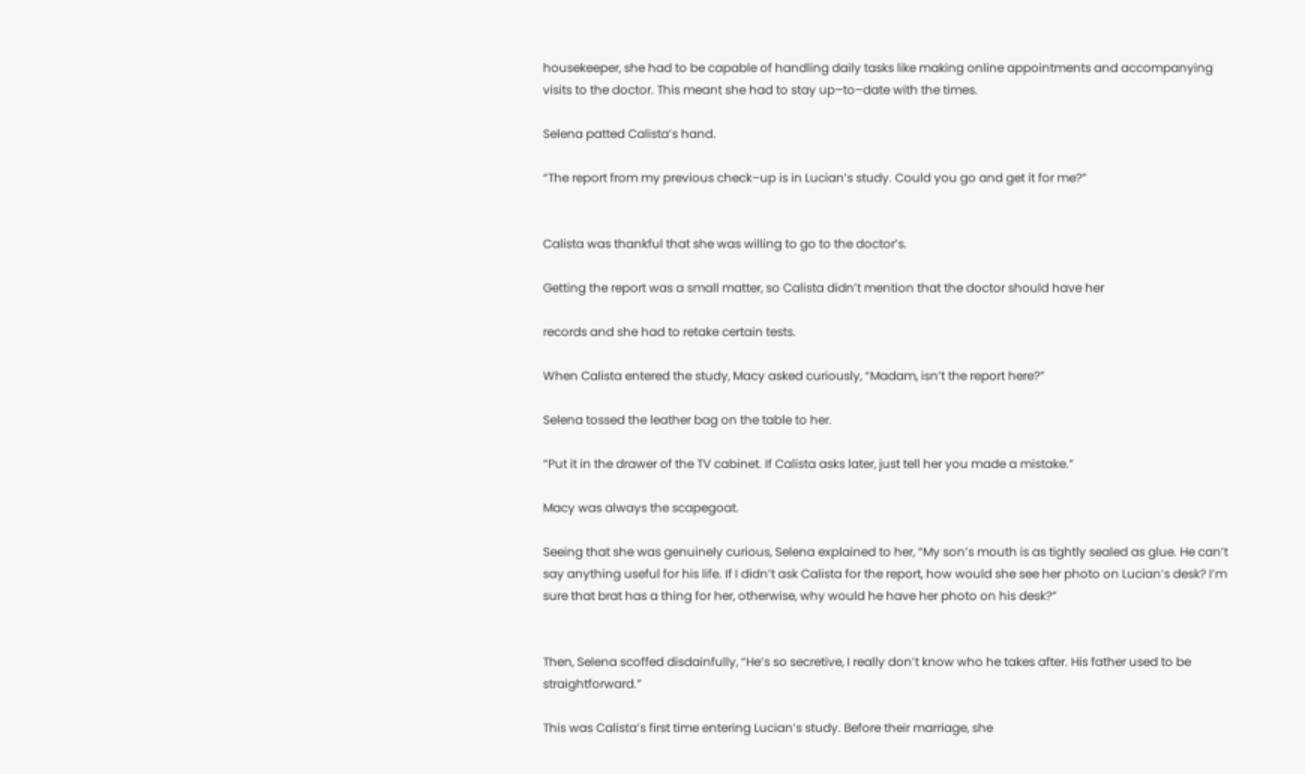housekeeper, she had to be capable of handling daily tasks like making online appointments and accompanying visits to the doctor. This meant she had to stay up–to–date with the times.

Selena patted Calista’s hand.

“The report from my previous check–up is in Lucian’s study. Could you go and get it for me?”


Calista was thankful that she was willing to go to the doctor’s.

Getting the report was a small matter, so Calista didn’t mention that the doctor should have her

records and she had to retake certain tests.

When Calista entered the study, Macy asked curiously, “Madam, isn’t the report here?”

Selena tossed the leather bag on the table to her.

“Put it in the drawer of the TV cabinet. If Calista asks later, just tell her you made a mistake.”

Macy was always the scapegoat.

Seeing that she was genuinely curious, Selena explained to her, “My son’s mouth is as tightly sealed as glue. He can’t say anything useful for his life. If I didn’t ask Calista for the report, how would she see her photo on Lucian’s desk? I’m sure that brat has a thing for her, otherwise, why would he have her photo on his desk?”


Then, Selena scoffed disdainfully, “He’s so secretive, I really don’t know who he takes after. His father used to be straightforward.”

This was Calista’s first time entering Lucian’s study. Before their marriage, she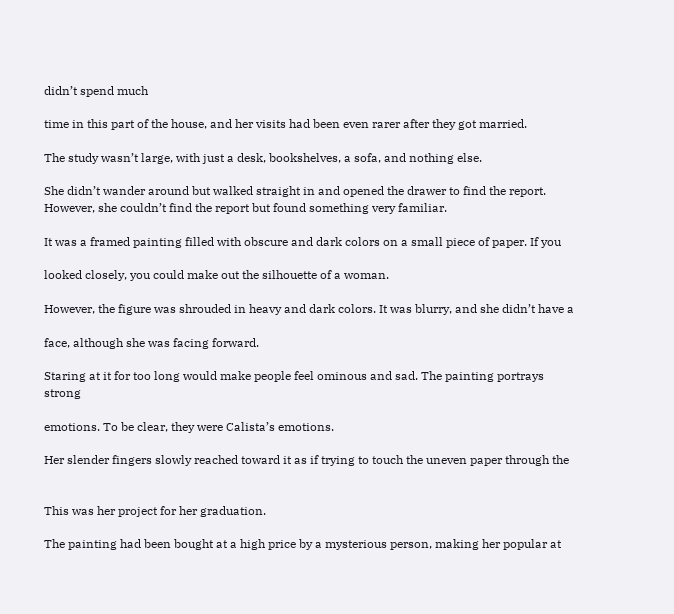didn’t spend much

time in this part of the house, and her visits had been even rarer after they got married.

The study wasn’t large, with just a desk, bookshelves, a sofa, and nothing else.

She didn’t wander around but walked straight in and opened the drawer to find the report. However, she couldn’t find the report but found something very familiar.

It was a framed painting filled with obscure and dark colors on a small piece of paper. If you

looked closely, you could make out the silhouette of a woman.

However, the figure was shrouded in heavy and dark colors. It was blurry, and she didn’t have a

face, although she was facing forward.

Staring at it for too long would make people feel ominous and sad. The painting portrays strong

emotions. To be clear, they were Calista’s emotions.

Her slender fingers slowly reached toward it as if trying to touch the uneven paper through the


This was her project for her graduation.

The painting had been bought at a high price by a mysterious person, making her popular at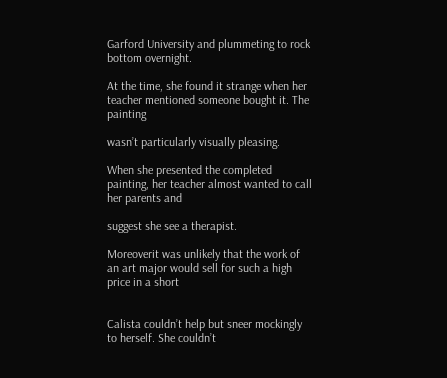Garford University and plummeting to rock bottom overnight.

At the time, she found it strange when her teacher mentioned someone bought it. The painting

wasn’t particularly visually pleasing.

When she presented the completed painting, her teacher almost wanted to call her parents and

suggest she see a therapist.

Moreoverit was unlikely that the work of an art major would sell for such a high price in a short


Calista couldn’t help but sneer mockingly to herself. She couldn’t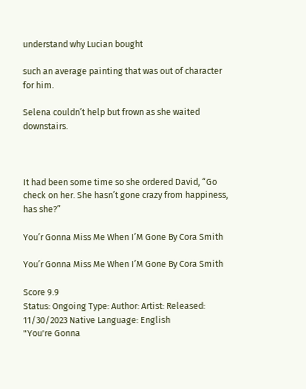understand why Lucian bought

such an average painting that was out of character for him.

Selena couldn’t help but frown as she waited downstairs.



It had been some time so she ordered David, “Go check on her. She hasn’t gone crazy from happiness, has she?”

You’r Gonna Miss Me When I’M Gone By Cora Smith

You’r Gonna Miss Me When I’M Gone By Cora Smith

Score 9.9
Status: Ongoing Type: Author: Artist: Released: 11/30/2023 Native Language: English
"You're Gonna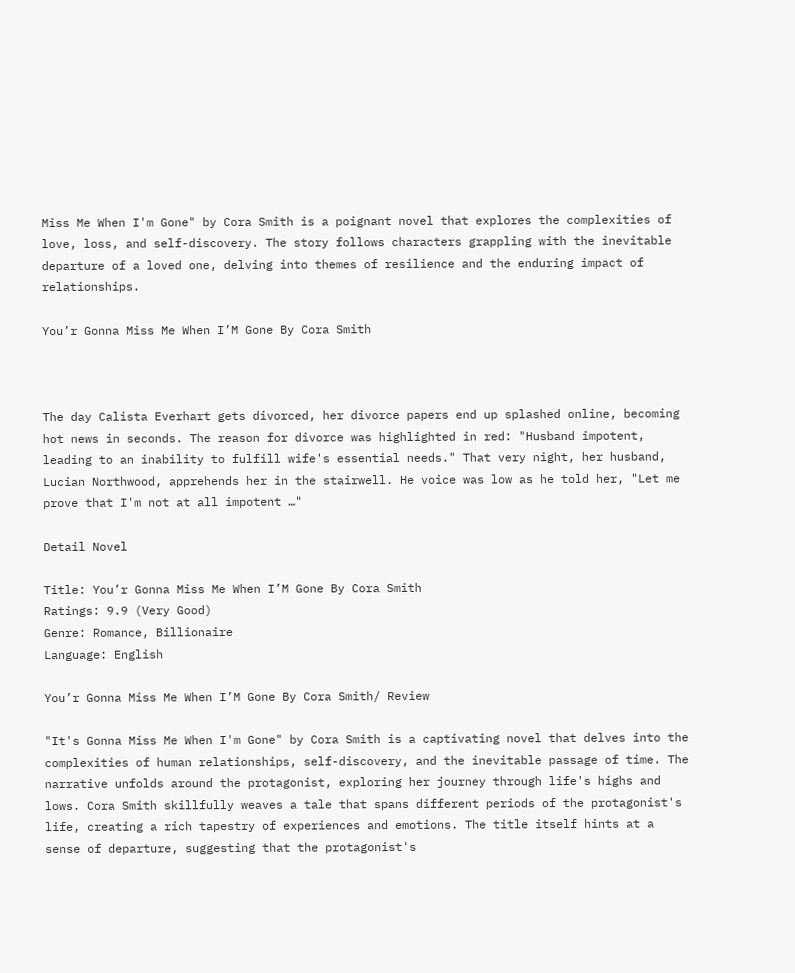Miss Me When I'm Gone" by Cora Smith is a poignant novel that explores the complexities of love, loss, and self-discovery. The story follows characters grappling with the inevitable departure of a loved one, delving into themes of resilience and the enduring impact of relationships.

You’r Gonna Miss Me When I’M Gone By Cora Smith



The day Calista Everhart gets divorced, her divorce papers end up splashed online, becoming hot news in seconds. The reason for divorce was highlighted in red: "Husband impotent, leading to an inability to fulfill wife's essential needs." That very night, her husband, Lucian Northwood, apprehends her in the stairwell. He voice was low as he told her, "Let me prove that I'm not at all impotent …"

Detail Novel

Title: You’r Gonna Miss Me When I’M Gone By Cora Smith
Ratings: 9.9 (Very Good)
Genre: Romance, Billionaire
Language: English

You’r Gonna Miss Me When I’M Gone By Cora Smith/ Review

"It's Gonna Miss Me When I'm Gone" by Cora Smith is a captivating novel that delves into the complexities of human relationships, self-discovery, and the inevitable passage of time. The narrative unfolds around the protagonist, exploring her journey through life's highs and lows. Cora Smith skillfully weaves a tale that spans different periods of the protagonist's life, creating a rich tapestry of experiences and emotions. The title itself hints at a sense of departure, suggesting that the protagonist's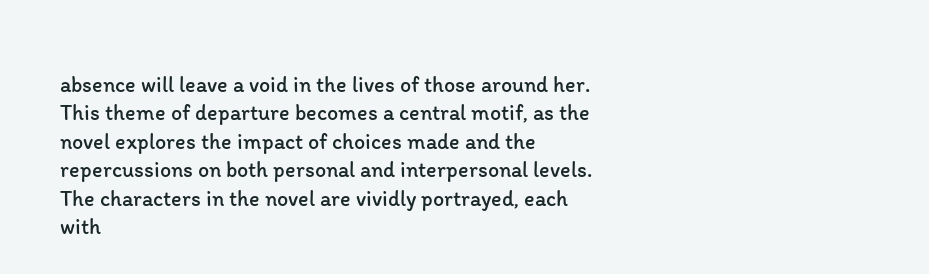absence will leave a void in the lives of those around her. This theme of departure becomes a central motif, as the novel explores the impact of choices made and the repercussions on both personal and interpersonal levels. The characters in the novel are vividly portrayed, each with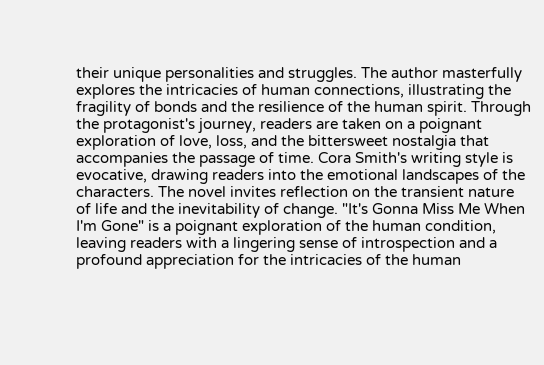their unique personalities and struggles. The author masterfully explores the intricacies of human connections, illustrating the fragility of bonds and the resilience of the human spirit. Through the protagonist's journey, readers are taken on a poignant exploration of love, loss, and the bittersweet nostalgia that accompanies the passage of time. Cora Smith's writing style is evocative, drawing readers into the emotional landscapes of the characters. The novel invites reflection on the transient nature of life and the inevitability of change. "It's Gonna Miss Me When I'm Gone" is a poignant exploration of the human condition, leaving readers with a lingering sense of introspection and a profound appreciation for the intricacies of the human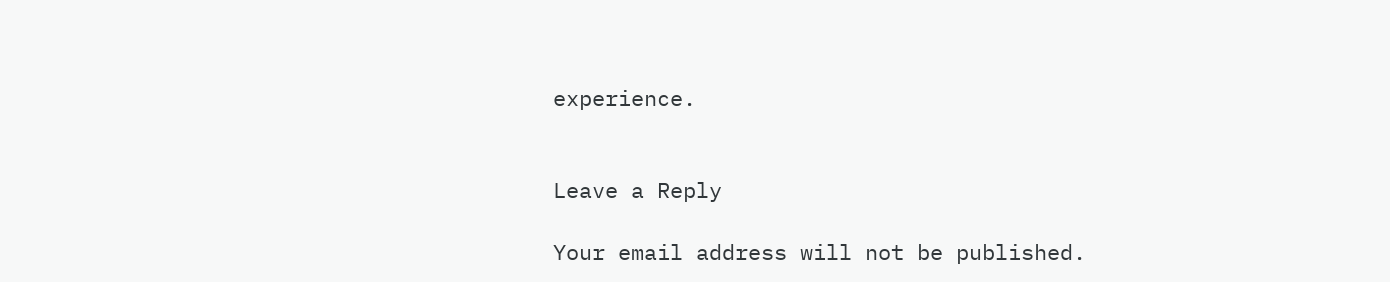experience.


Leave a Reply

Your email address will not be published.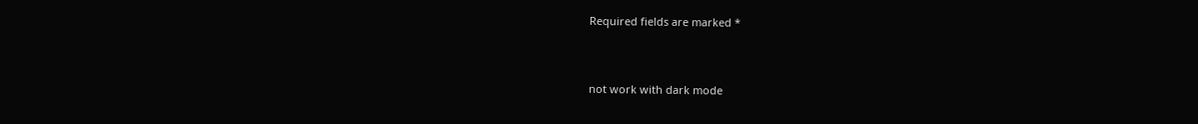Required fields are marked *


not work with dark mode